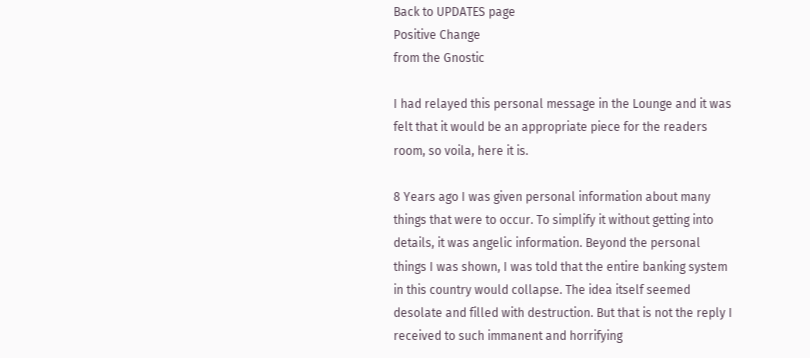Back to UPDATES page
Positive Change
from the Gnostic

I had relayed this personal message in the Lounge and it was felt that it would be an appropriate piece for the readers room, so voila, here it is.

8 Years ago I was given personal information about many things that were to occur. To simplify it without getting into details, it was angelic information. Beyond the personal things I was shown, I was told that the entire banking system in this country would collapse. The idea itself seemed desolate and filled with destruction. But that is not the reply I received to such immanent and horrifying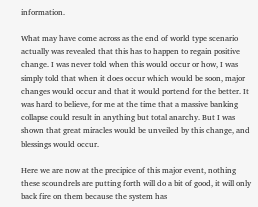information.

What may have come across as the end of world type scenario actually was revealed that this has to happen to regain positive change. I was never told when this would occur or how, I was simply told that when it does occur which would be soon, major changes would occur and that it would portend for the better. It was hard to believe, for me at the time that a massive banking collapse could result in anything but total anarchy. But I was shown that great miracles would be unveiled by this change, and blessings would occur.

Here we are now at the precipice of this major event, nothing these scoundrels are putting forth will do a bit of good, it will only back fire on them because the system has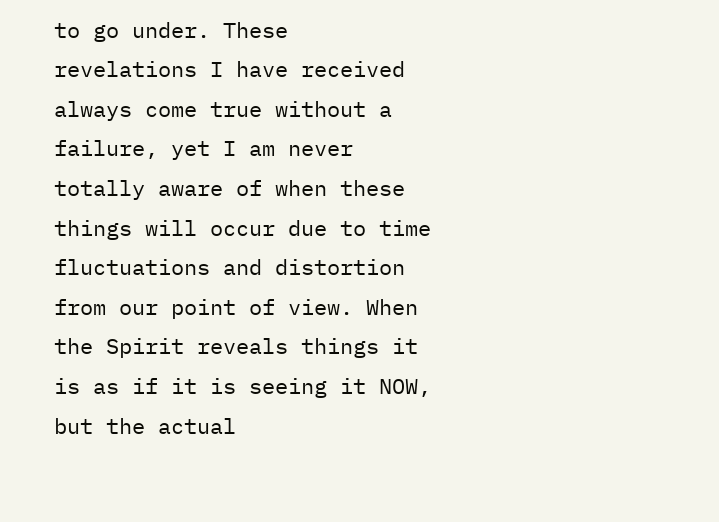to go under. These revelations I have received always come true without a failure, yet I am never totally aware of when these things will occur due to time fluctuations and distortion from our point of view. When the Spirit reveals things it is as if it is seeing it NOW, but the actual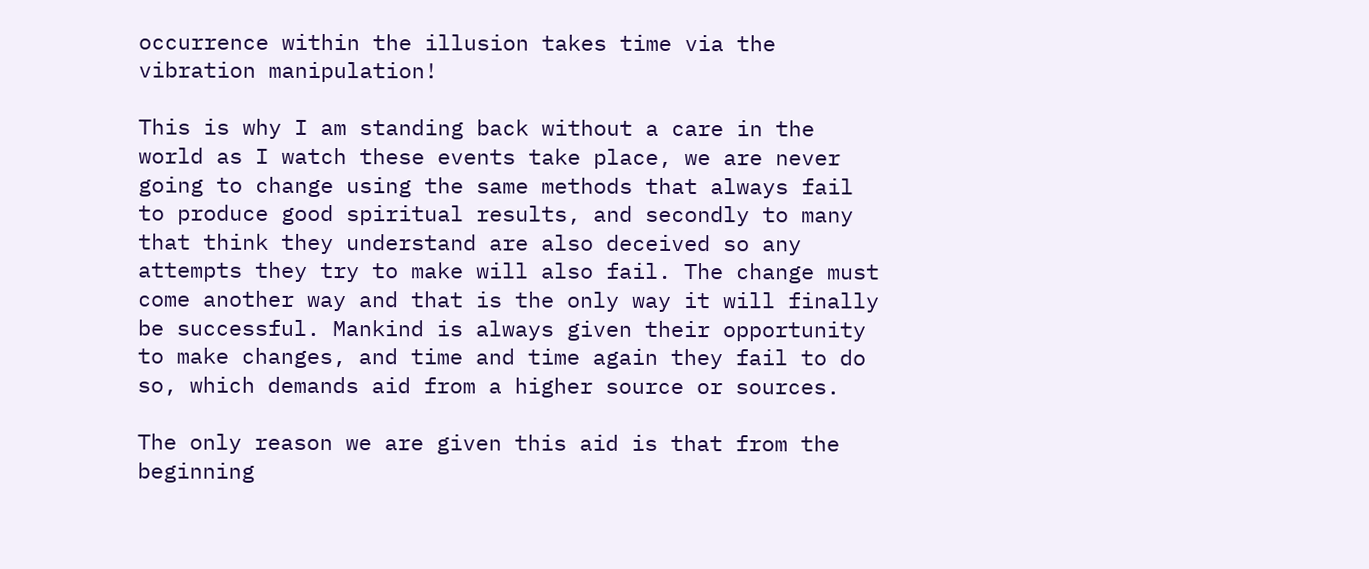occurrence within the illusion takes time via the vibration manipulation!

This is why I am standing back without a care in the world as I watch these events take place, we are never going to change using the same methods that always fail to produce good spiritual results, and secondly to many that think they understand are also deceived so any attempts they try to make will also fail. The change must come another way and that is the only way it will finally be successful. Mankind is always given their opportunity to make changes, and time and time again they fail to do so, which demands aid from a higher source or sources.

The only reason we are given this aid is that from the beginning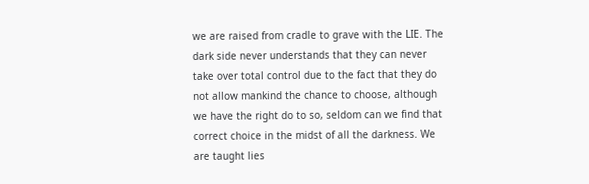we are raised from cradle to grave with the LIE. The dark side never understands that they can never take over total control due to the fact that they do not allow mankind the chance to choose, although we have the right do to so, seldom can we find that correct choice in the midst of all the darkness. We are taught lies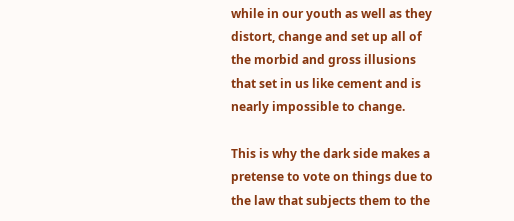while in our youth as well as they distort, change and set up all of the morbid and gross illusions that set in us like cement and is nearly impossible to change.

This is why the dark side makes a pretense to vote on things due to the law that subjects them to the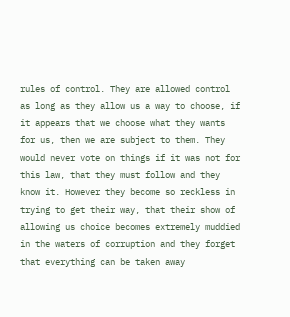rules of control. They are allowed control as long as they allow us a way to choose, if it appears that we choose what they wants for us, then we are subject to them. They would never vote on things if it was not for this law, that they must follow and they know it. However they become so reckless in trying to get their way, that their show of allowing us choice becomes extremely muddied in the waters of corruption and they forget that everything can be taken away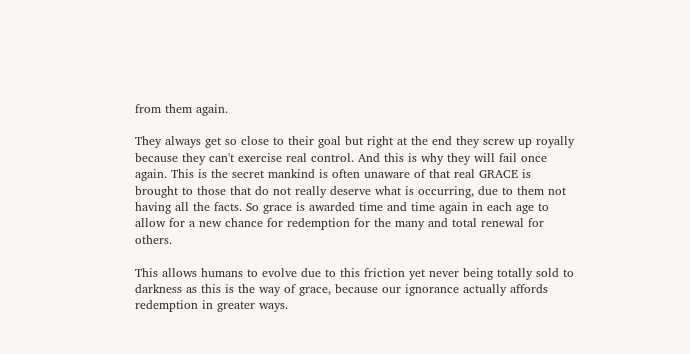from them again.

They always get so close to their goal but right at the end they screw up royally because they can't exercise real control. And this is why they will fail once again. This is the secret mankind is often unaware of that real GRACE is brought to those that do not really deserve what is occurring, due to them not having all the facts. So grace is awarded time and time again in each age to allow for a new chance for redemption for the many and total renewal for others.

This allows humans to evolve due to this friction yet never being totally sold to darkness as this is the way of grace, because our ignorance actually affords redemption in greater ways.